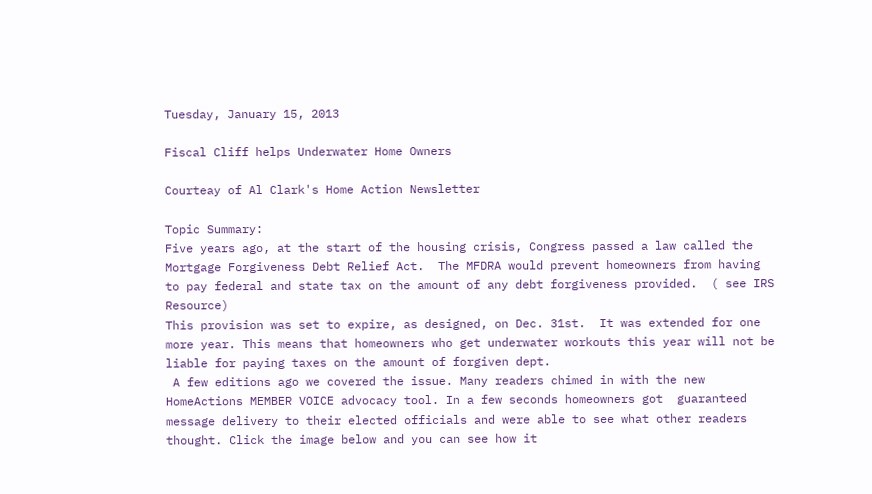Tuesday, January 15, 2013

Fiscal Cliff helps Underwater Home Owners

Courteay of Al Clark's Home Action Newsletter

Topic Summary:
Five years ago, at the start of the housing crisis, Congress passed a law called the Mortgage Forgiveness Debt Relief Act.  The MFDRA would prevent homeowners from having to pay federal and state tax on the amount of any debt forgiveness provided.  ( see IRS Resource)
This provision was set to expire, as designed, on Dec. 31st.  It was extended for one more year. This means that homeowners who get underwater workouts this year will not be liable for paying taxes on the amount of forgiven dept.
 A few editions ago we covered the issue. Many readers chimed in with the new HomeActions MEMBER VOICE advocacy tool. In a few seconds homeowners got  guaranteed message delivery to their elected officials and were able to see what other readers thought. Click the image below and you can see how it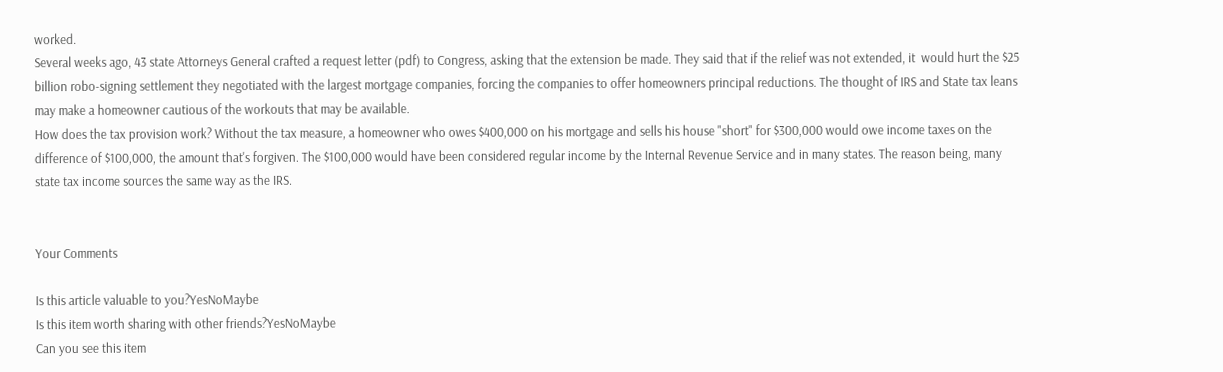worked.
Several weeks ago, 43 state Attorneys General crafted a request letter (pdf) to Congress, asking that the extension be made. They said that if the relief was not extended, it  would hurt the $25 billion robo-signing settlement they negotiated with the largest mortgage companies, forcing the companies to offer homeowners principal reductions. The thought of IRS and State tax leans may make a homeowner cautious of the workouts that may be available.
How does the tax provision work? Without the tax measure, a homeowner who owes $400,000 on his mortgage and sells his house "short" for $300,000 would owe income taxes on the difference of $100,000, the amount that's forgiven. The $100,000 would have been considered regular income by the Internal Revenue Service and in many states. The reason being, many state tax income sources the same way as the IRS.


Your Comments

Is this article valuable to you?YesNoMaybe
Is this item worth sharing with other friends?YesNoMaybe
Can you see this item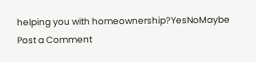helping you with homeownership?YesNoMaybe
Post a Comment